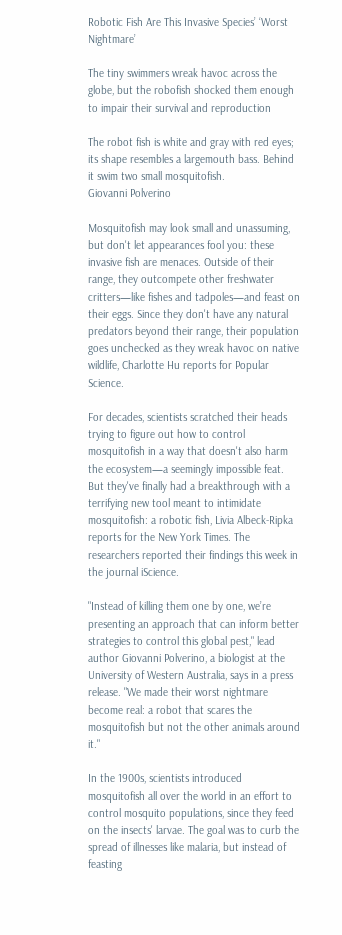Robotic Fish Are This Invasive Species’ ‘Worst Nightmare’

The tiny swimmers wreak havoc across the globe, but the robofish shocked them enough to impair their survival and reproduction

The robot fish is white and gray with red eyes; its shape resembles a largemouth bass. Behind it swim two small mosquitofish.
Giovanni Polverino

Mosquitofish may look small and unassuming, but don't let appearances fool you: these invasive fish are menaces. Outside of their range, they outcompete other freshwater critters—like fishes and tadpoles—and feast on their eggs. Since they don't have any natural predators beyond their range, their population goes unchecked as they wreak havoc on native wildlife, Charlotte Hu reports for Popular Science.

For decades, scientists scratched their heads trying to figure out how to control mosquitofish in a way that doesn't also harm the ecosystem—a seemingly impossible feat. But they've finally had a breakthrough with a terrifying new tool meant to intimidate mosquitofish: a robotic fish, Livia Albeck-Ripka reports for the New York Times. The researchers reported their findings this week in the journal iScience.

"Instead of killing them one by one, we’re presenting an approach that can inform better strategies to control this global pest," lead author Giovanni Polverino, a biologist at the University of Western Australia, says in a press release. "We made their worst nightmare become real: a robot that scares the mosquitofish but not the other animals around it."

In the 1900s, scientists introduced mosquitofish all over the world in an effort to control mosquito populations, since they feed on the insects' larvae. The goal was to curb the spread of illnesses like malaria, but instead of feasting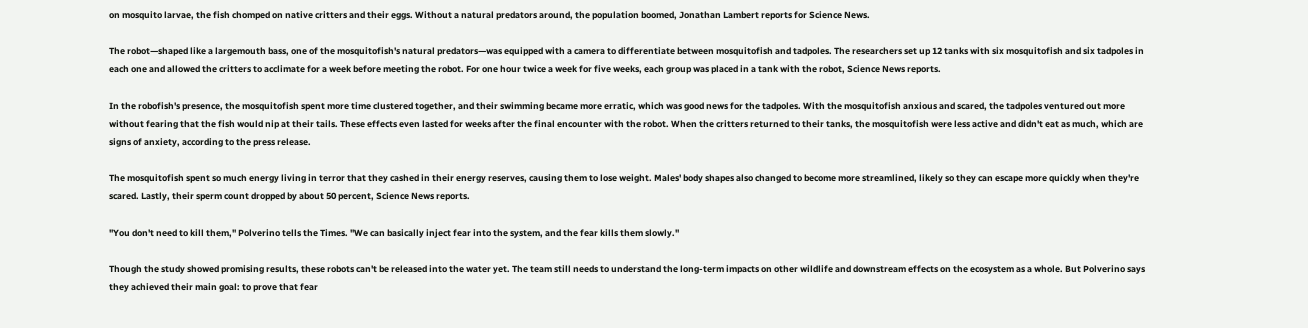on mosquito larvae, the fish chomped on native critters and their eggs. Without a natural predators around, the population boomed, Jonathan Lambert reports for Science News.

The robot—shaped like a largemouth bass, one of the mosquitofish's natural predators—was equipped with a camera to differentiate between mosquitofish and tadpoles. The researchers set up 12 tanks with six mosquitofish and six tadpoles in each one and allowed the critters to acclimate for a week before meeting the robot. For one hour twice a week for five weeks, each group was placed in a tank with the robot, Science News reports.

In the robofish's presence, the mosquitofish spent more time clustered together, and their swimming became more erratic, which was good news for the tadpoles. With the mosquitofish anxious and scared, the tadpoles ventured out more without fearing that the fish would nip at their tails. These effects even lasted for weeks after the final encounter with the robot. When the critters returned to their tanks, the mosquitofish were less active and didn't eat as much, which are signs of anxiety, according to the press release.

The mosquitofish spent so much energy living in terror that they cashed in their energy reserves, causing them to lose weight. Males' body shapes also changed to become more streamlined, likely so they can escape more quickly when they're scared. Lastly, their sperm count dropped by about 50 percent, Science News reports.

"You don't need to kill them," Polverino tells the Times. "We can basically inject fear into the system, and the fear kills them slowly."

Though the study showed promising results, these robots can't be released into the water yet. The team still needs to understand the long-term impacts on other wildlife and downstream effects on the ecosystem as a whole. But Polverino says they achieved their main goal: to prove that fear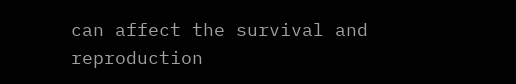can affect the survival and reproduction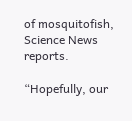of mosquitofish, Science News reports.

“Hopefully, our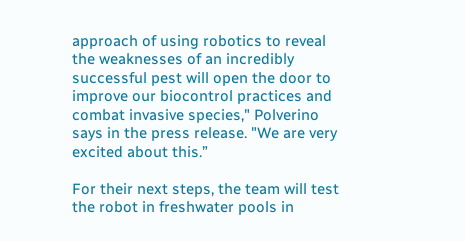approach of using robotics to reveal the weaknesses of an incredibly successful pest will open the door to improve our biocontrol practices and combat invasive species," Polverino says in the press release. "We are very excited about this.”

For their next steps, the team will test the robot in freshwater pools in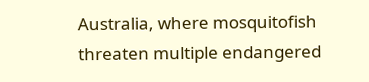Australia, where mosquitofish threaten multiple endangered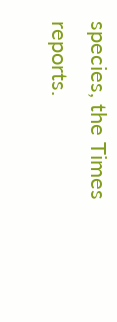species, the Times reports.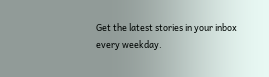Get the latest stories in your inbox every weekday.